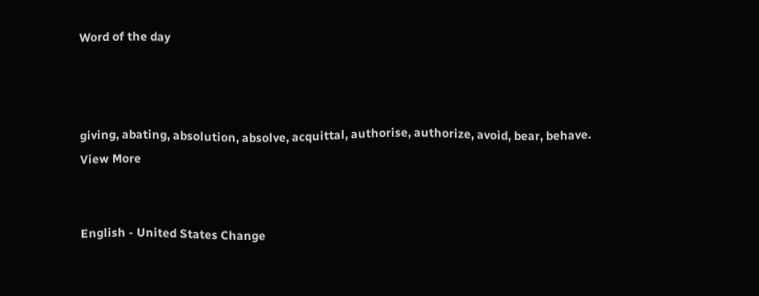Word of the day



giving, abating, absolution, absolve, acquittal, authorise, authorize, avoid, bear, behave.
View More


English - United States Change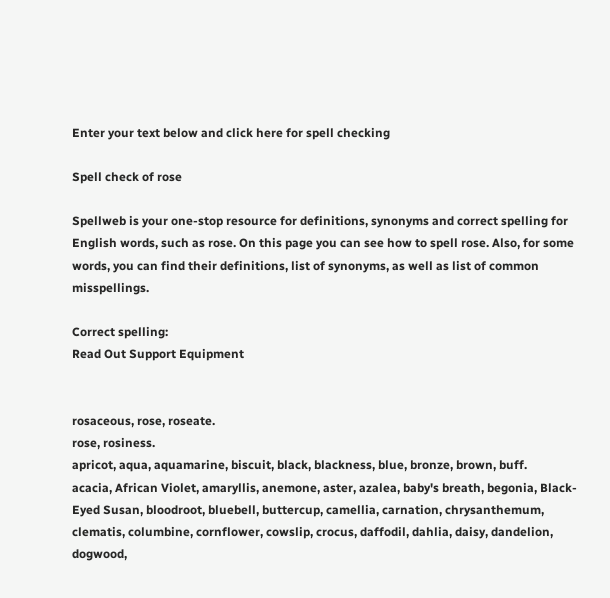Enter your text below and click here for spell checking

Spell check of rose

Spellweb is your one-stop resource for definitions, synonyms and correct spelling for English words, such as rose. On this page you can see how to spell rose. Also, for some words, you can find their definitions, list of synonyms, as well as list of common misspellings.

Correct spelling:
Read Out Support Equipment


rosaceous, rose, roseate.
rose, rosiness.
apricot, aqua, aquamarine, biscuit, black, blackness, blue, bronze, brown, buff.
acacia, African Violet, amaryllis, anemone, aster, azalea, baby's breath, begonia, Black-Eyed Susan, bloodroot, bluebell, buttercup, camellia, carnation, chrysanthemum, clematis, columbine, cornflower, cowslip, crocus, daffodil, dahlia, daisy, dandelion, dogwood,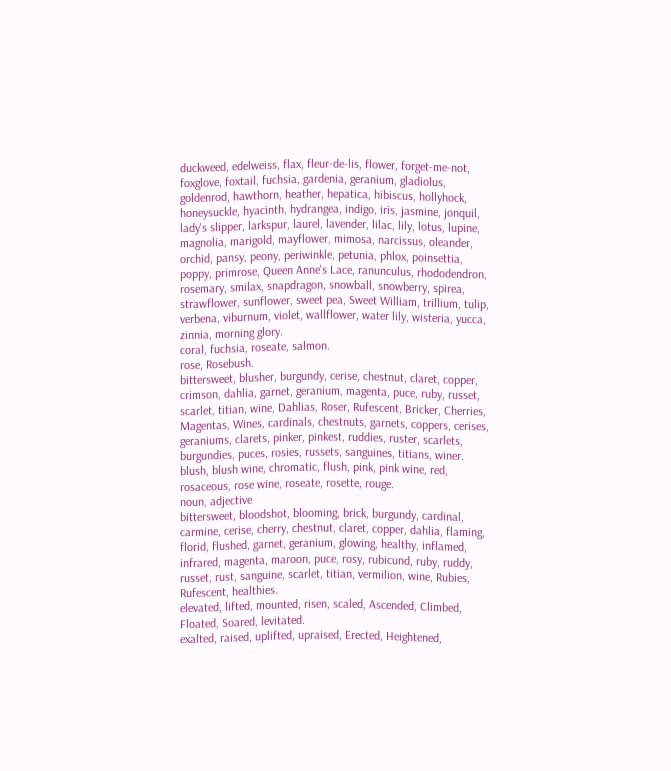duckweed, edelweiss, flax, fleur-de-lis, flower, forget-me-not, foxglove, foxtail, fuchsia, gardenia, geranium, gladiolus, goldenrod, hawthorn, heather, hepatica, hibiscus, hollyhock, honeysuckle, hyacinth, hydrangea, indigo, iris, jasmine, jonquil, lady's slipper, larkspur, laurel, lavender, lilac, lily, lotus, lupine, magnolia, marigold, mayflower, mimosa, narcissus, oleander, orchid, pansy, peony, periwinkle, petunia, phlox, poinsettia, poppy, primrose, Queen Anne's Lace, ranunculus, rhododendron, rosemary, smilax, snapdragon, snowball, snowberry, spirea, strawflower, sunflower, sweet pea, Sweet William, trillium, tulip, verbena, viburnum, violet, wallflower, water lily, wisteria, yucca, zinnia, morning glory.
coral, fuchsia, roseate, salmon.
rose, Rosebush.
bittersweet, blusher, burgundy, cerise, chestnut, claret, copper, crimson, dahlia, garnet, geranium, magenta, puce, ruby, russet, scarlet, titian, wine, Dahlias, Roser, Rufescent, Bricker, Cherries, Magentas, Wines, cardinals, chestnuts, garnets, coppers, cerises, geraniums, clarets, pinker, pinkest, ruddies, ruster, scarlets, burgundies, puces, rosies, russets, sanguines, titians, winer.
blush, blush wine, chromatic, flush, pink, pink wine, red, rosaceous, rose wine, roseate, rosette, rouge.
noun, adjective
bittersweet, bloodshot, blooming, brick, burgundy, cardinal, carmine, cerise, cherry, chestnut, claret, copper, dahlia, flaming, florid, flushed, garnet, geranium, glowing, healthy, inflamed, infrared, magenta, maroon, puce, rosy, rubicund, ruby, ruddy, russet, rust, sanguine, scarlet, titian, vermilion, wine, Rubies, Rufescent, healthies.
elevated, lifted, mounted, risen, scaled, Ascended, Climbed, Floated, Soared, levitated.
exalted, raised, uplifted, upraised, Erected, Heightened,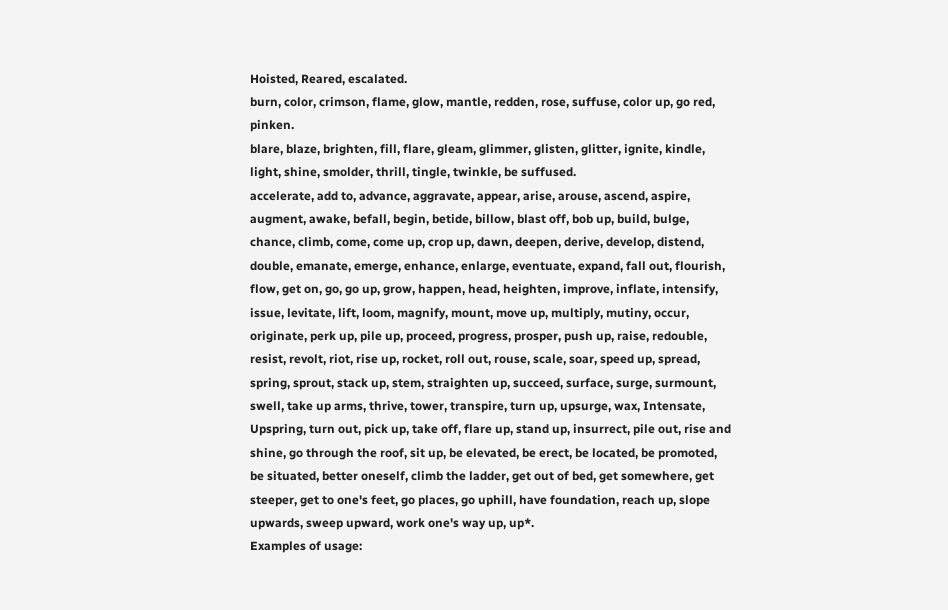Hoisted, Reared, escalated.
burn, color, crimson, flame, glow, mantle, redden, rose, suffuse, color up, go red, pinken.
blare, blaze, brighten, fill, flare, gleam, glimmer, glisten, glitter, ignite, kindle, light, shine, smolder, thrill, tingle, twinkle, be suffused.
accelerate, add to, advance, aggravate, appear, arise, arouse, ascend, aspire, augment, awake, befall, begin, betide, billow, blast off, bob up, build, bulge, chance, climb, come, come up, crop up, dawn, deepen, derive, develop, distend, double, emanate, emerge, enhance, enlarge, eventuate, expand, fall out, flourish, flow, get on, go, go up, grow, happen, head, heighten, improve, inflate, intensify, issue, levitate, lift, loom, magnify, mount, move up, multiply, mutiny, occur, originate, perk up, pile up, proceed, progress, prosper, push up, raise, redouble, resist, revolt, riot, rise up, rocket, roll out, rouse, scale, soar, speed up, spread, spring, sprout, stack up, stem, straighten up, succeed, surface, surge, surmount, swell, take up arms, thrive, tower, transpire, turn up, upsurge, wax, Intensate, Upspring, turn out, pick up, take off, flare up, stand up, insurrect, pile out, rise and shine, go through the roof, sit up, be elevated, be erect, be located, be promoted, be situated, better oneself, climb the ladder, get out of bed, get somewhere, get steeper, get to one's feet, go places, go uphill, have foundation, reach up, slope upwards, sweep upward, work one's way up, up*.
Examples of usage: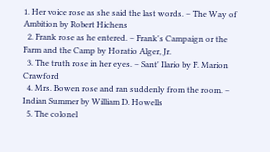1. Her voice rose as she said the last words. – The Way of Ambition by Robert Hichens
  2. Frank rose as he entered. – Frank's Campaign or the Farm and the Camp by Horatio Alger, Jr.
  3. The truth rose in her eyes. – Sant' Ilario by F. Marion Crawford
  4. Mrs. Bowen rose and ran suddenly from the room. – Indian Summer by William D. Howells
  5. The colonel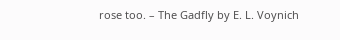rose too. – The Gadfly by E. L. Voynich